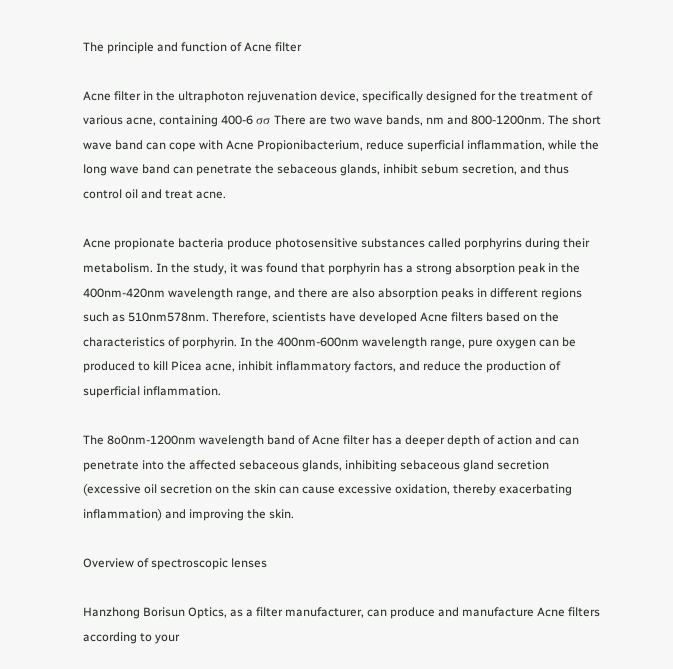The principle and function of Acne filter

Acne filter in the ultraphoton rejuvenation device, specifically designed for the treatment of various acne, containing 400-6 σσ There are two wave bands, nm and 800-1200nm. The short wave band can cope with Acne Propionibacterium, reduce superficial inflammation, while the long wave band can penetrate the sebaceous glands, inhibit sebum secretion, and thus control oil and treat acne.

Acne propionate bacteria produce photosensitive substances called porphyrins during their metabolism. In the study, it was found that porphyrin has a strong absorption peak in the 400nm-420nm wavelength range, and there are also absorption peaks in different regions such as 510nm578nm. Therefore, scientists have developed Acne filters based on the characteristics of porphyrin. In the 400nm-600nm wavelength range, pure oxygen can be produced to kill Picea acne, inhibit inflammatory factors, and reduce the production of superficial inflammation.

The 8o0nm-1200nm wavelength band of Acne filter has a deeper depth of action and can penetrate into the affected sebaceous glands, inhibiting sebaceous gland secretion (excessive oil secretion on the skin can cause excessive oxidation, thereby exacerbating inflammation) and improving the skin.

Overview of spectroscopic lenses

Hanzhong Borisun Optics, as a filter manufacturer, can produce and manufacture Acne filters according to your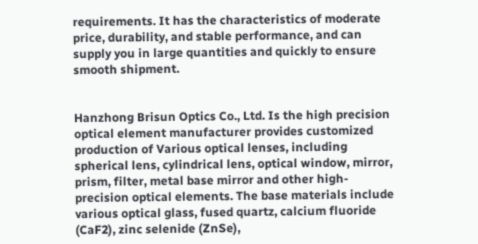requirements. It has the characteristics of moderate price, durability, and stable performance, and can supply you in large quantities and quickly to ensure smooth shipment.


Hanzhong Brisun Optics Co., Ltd. Is the high precision optical element manufacturer provides customized production of Various optical lenses, including spherical lens, cylindrical lens, optical window, mirror, prism, filter, metal base mirror and other high-precision optical elements. The base materials include various optical glass, fused quartz, calcium fluoride (CaF2), zinc selenide (ZnSe),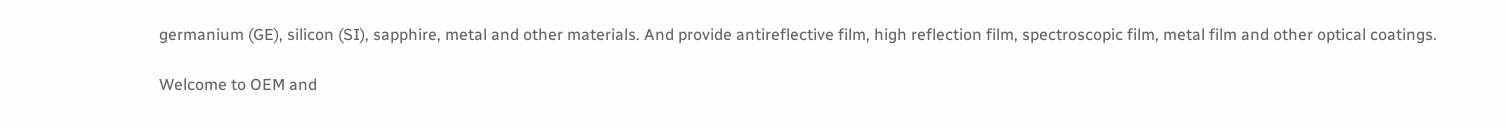germanium (GE), silicon (SI), sapphire, metal and other materials. And provide antireflective film, high reflection film, spectroscopic film, metal film and other optical coatings.

Welcome to OEM and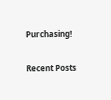Purchasing!

Recent Posts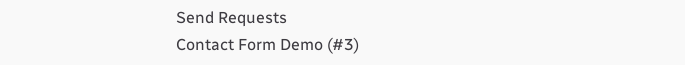Send Requests
Contact Form Demo (#3)